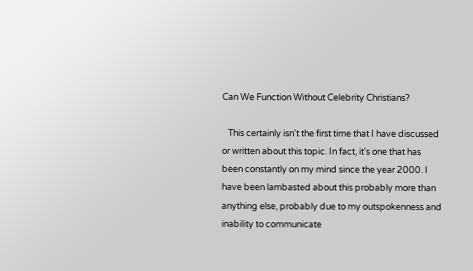Can We Function Without Celebrity Christians?

   This certainly isn't the first time that I have discussed or written about this topic. In fact, it's one that has been constantly on my mind since the year 2000. I have been lambasted about this probably more than anything else, probably due to my outspokenness and inability to communicate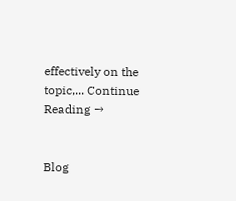effectively on the topic,... Continue Reading →


Blog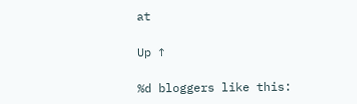at

Up ↑

%d bloggers like this: